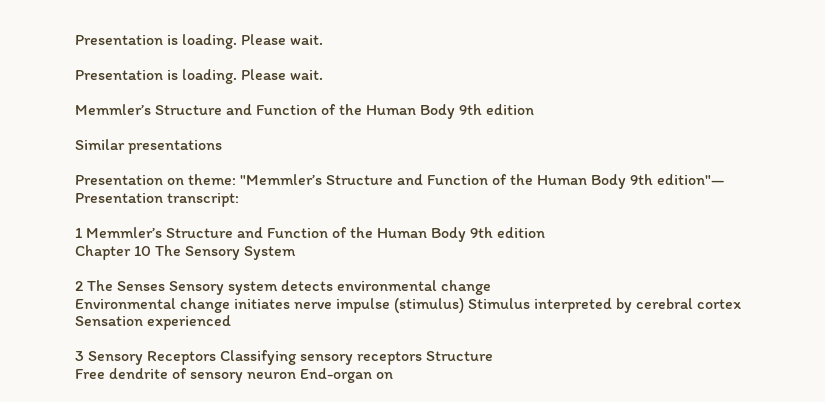Presentation is loading. Please wait.

Presentation is loading. Please wait.

Memmler’s Structure and Function of the Human Body 9th edition

Similar presentations

Presentation on theme: "Memmler’s Structure and Function of the Human Body 9th edition"— Presentation transcript:

1 Memmler’s Structure and Function of the Human Body 9th edition
Chapter 10 The Sensory System

2 The Senses Sensory system detects environmental change
Environmental change initiates nerve impulse (stimulus) Stimulus interpreted by cerebral cortex Sensation experienced

3 Sensory Receptors Classifying sensory receptors Structure
Free dendrite of sensory neuron End-organ on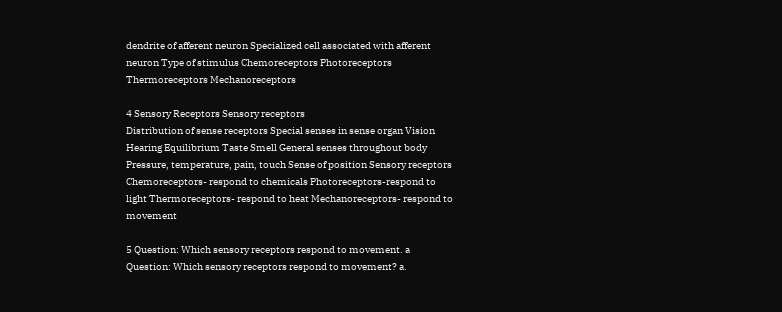dendrite of afferent neuron Specialized cell associated with afferent neuron Type of stimulus Chemoreceptors Photoreceptors Thermoreceptors Mechanoreceptors

4 Sensory Receptors Sensory receptors
Distribution of sense receptors Special senses in sense organ Vision Hearing Equilibrium Taste Smell General senses throughout body Pressure, temperature, pain, touch Sense of position Sensory receptors Chemoreceptors- respond to chemicals Photoreceptors-respond to light Thermoreceptors- respond to heat Mechanoreceptors- respond to movement

5 Question: Which sensory receptors respond to movement. a
Question: Which sensory receptors respond to movement? a.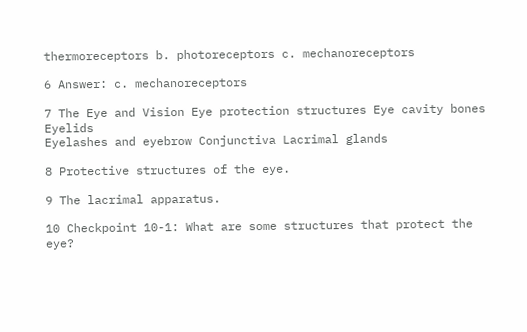thermoreceptors b. photoreceptors c. mechanoreceptors

6 Answer: c. mechanoreceptors

7 The Eye and Vision Eye protection structures Eye cavity bones Eyelids
Eyelashes and eyebrow Conjunctiva Lacrimal glands

8 Protective structures of the eye.

9 The lacrimal apparatus.

10 Checkpoint 10-1: What are some structures that protect the eye?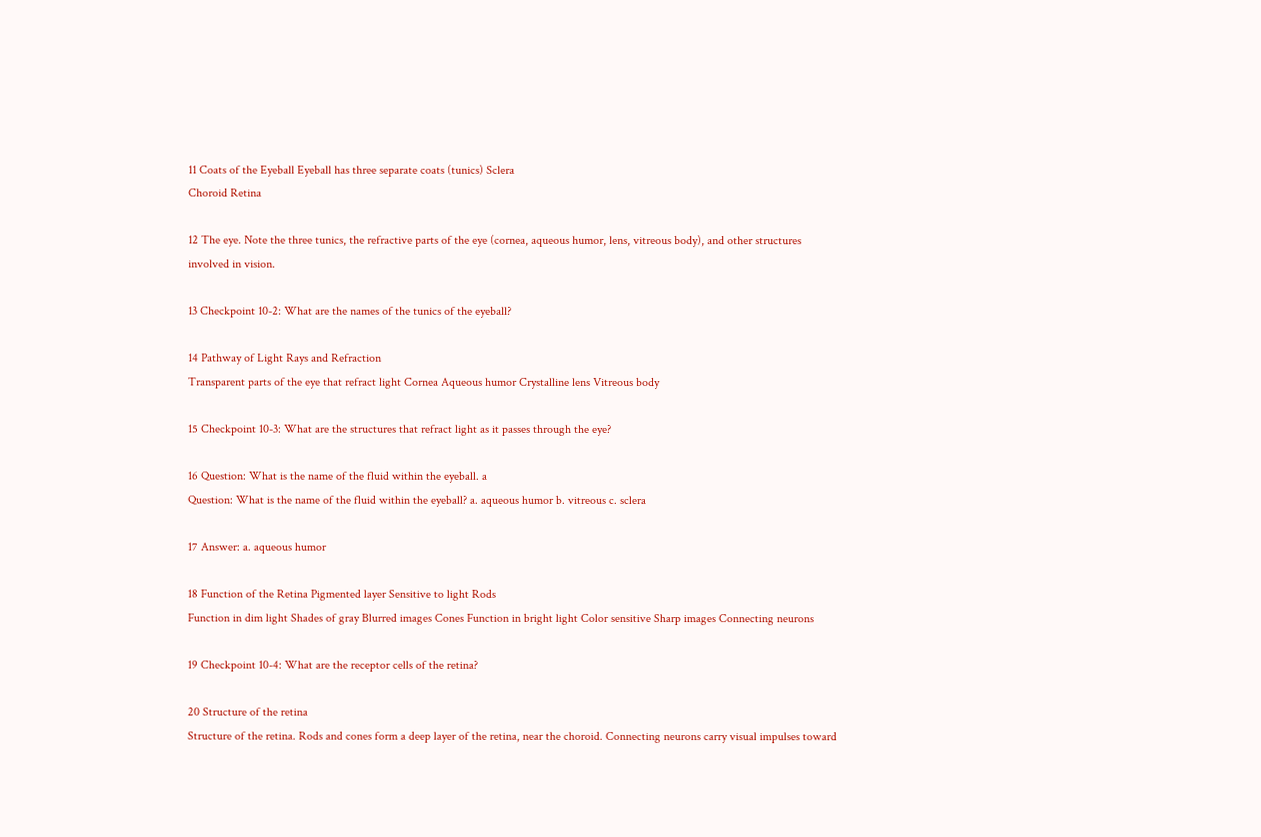11 Coats of the Eyeball Eyeball has three separate coats (tunics) Sclera
Choroid Retina

12 The eye. Note the three tunics, the refractive parts of the eye (cornea, aqueous humor, lens, vitreous body), and other structures involved in vision.

13 Checkpoint 10-2: What are the names of the tunics of the eyeball?

14 Pathway of Light Rays and Refraction
Transparent parts of the eye that refract light Cornea Aqueous humor Crystalline lens Vitreous body

15 Checkpoint 10-3: What are the structures that refract light as it passes through the eye?

16 Question: What is the name of the fluid within the eyeball. a
Question: What is the name of the fluid within the eyeball? a. aqueous humor b. vitreous c. sclera

17 Answer: a. aqueous humor

18 Function of the Retina Pigmented layer Sensitive to light Rods
Function in dim light Shades of gray Blurred images Cones Function in bright light Color sensitive Sharp images Connecting neurons

19 Checkpoint 10-4: What are the receptor cells of the retina?

20 Structure of the retina
Structure of the retina. Rods and cones form a deep layer of the retina, near the choroid. Connecting neurons carry visual impulses toward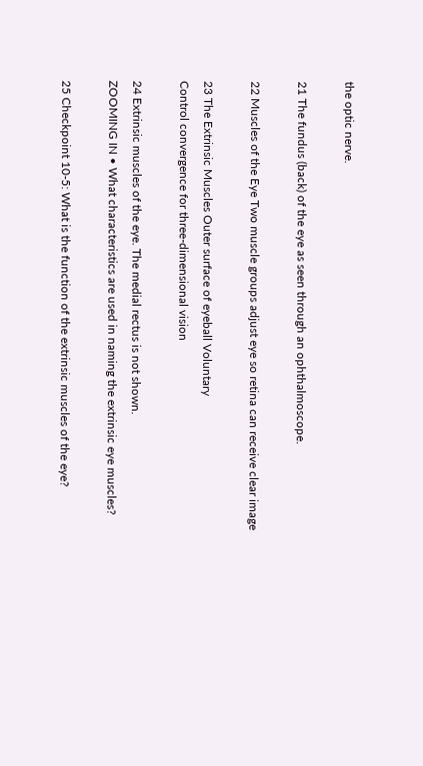the optic nerve.

21 The fundus (back) of the eye as seen through an ophthalmoscope.

22 Muscles of the Eye Two muscle groups adjust eye so retina can receive clear image

23 The Extrinsic Muscles Outer surface of eyeball Voluntary
Control convergence for three-dimensional vision

24 Extrinsic muscles of the eye. The medial rectus is not shown.
ZOOMING IN • What characteristics are used in naming the extrinsic eye muscles?

25 Checkpoint 10-5: What is the function of the extrinsic muscles of the eye?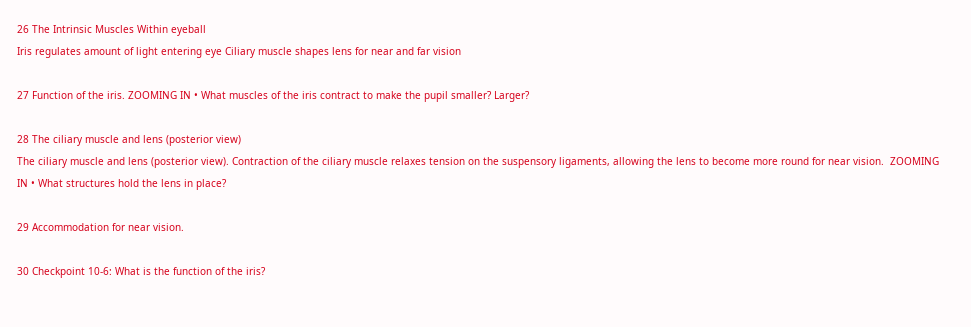26 The Intrinsic Muscles Within eyeball
Iris regulates amount of light entering eye Ciliary muscle shapes lens for near and far vision

27 Function of the iris. ZOOMING IN • What muscles of the iris contract to make the pupil smaller? Larger?

28 The ciliary muscle and lens (posterior view)
The ciliary muscle and lens (posterior view). Contraction of the ciliary muscle relaxes tension on the suspensory ligaments, allowing the lens to become more round for near vision.  ZOOMING IN • What structures hold the lens in place?

29 Accommodation for near vision.

30 Checkpoint 10-6: What is the function of the iris?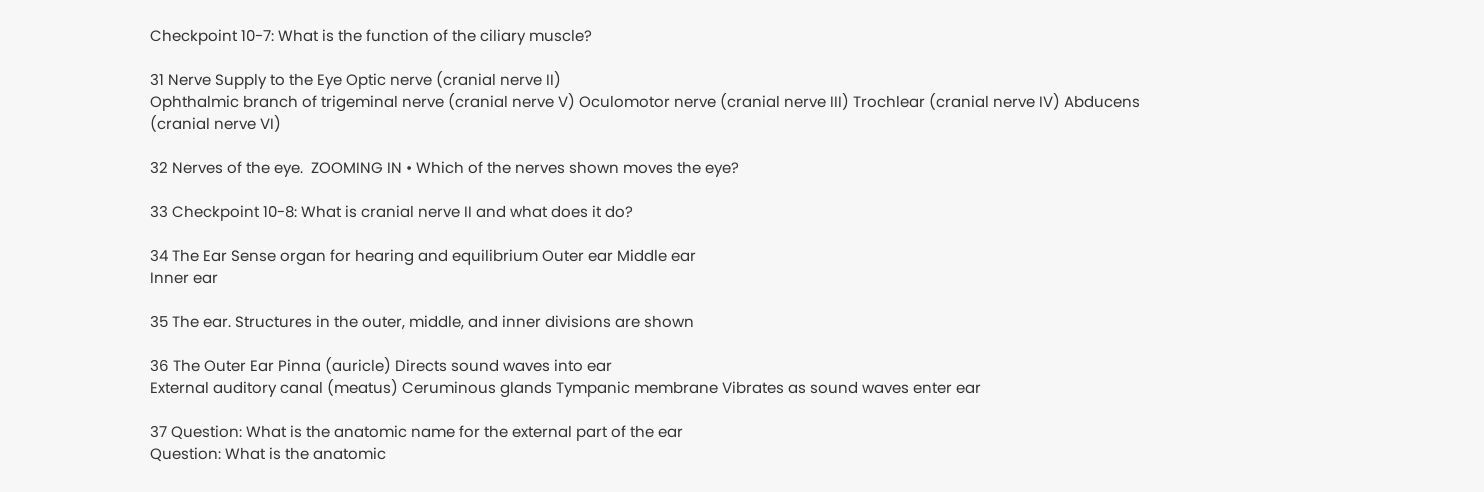Checkpoint 10-7: What is the function of the ciliary muscle?

31 Nerve Supply to the Eye Optic nerve (cranial nerve II)
Ophthalmic branch of trigeminal nerve (cranial nerve V) Oculomotor nerve (cranial nerve III) Trochlear (cranial nerve IV) Abducens (cranial nerve VI)

32 Nerves of the eye.  ZOOMING IN • Which of the nerves shown moves the eye?

33 Checkpoint 10-8: What is cranial nerve II and what does it do?

34 The Ear Sense organ for hearing and equilibrium Outer ear Middle ear
Inner ear

35 The ear. Structures in the outer, middle, and inner divisions are shown

36 The Outer Ear Pinna (auricle) Directs sound waves into ear
External auditory canal (meatus) Ceruminous glands Tympanic membrane Vibrates as sound waves enter ear

37 Question: What is the anatomic name for the external part of the ear
Question: What is the anatomic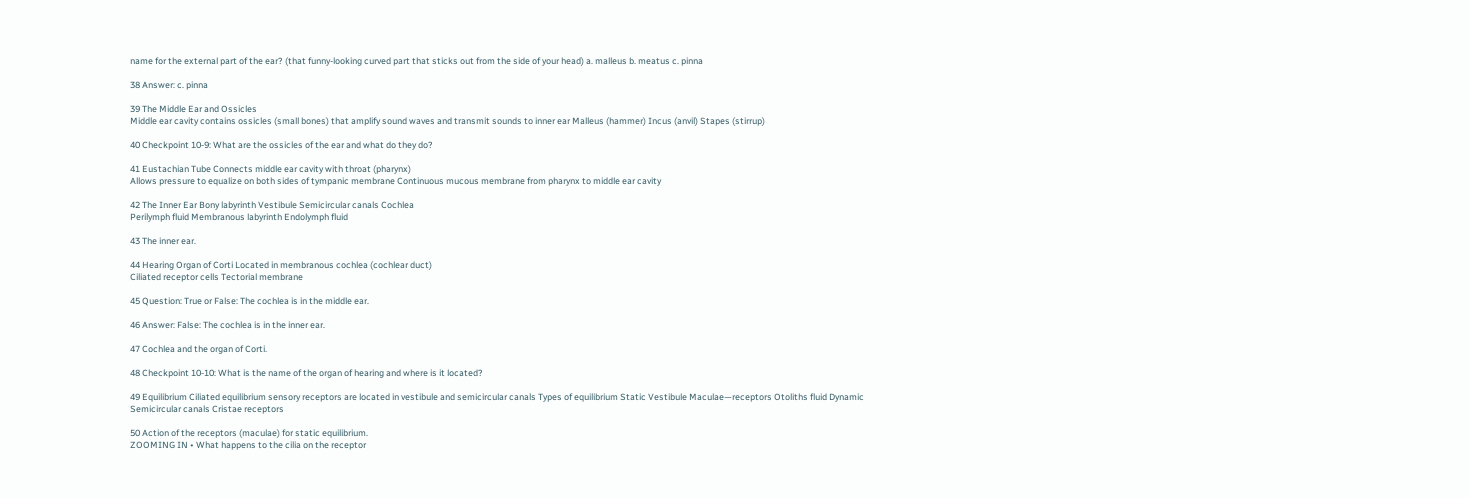name for the external part of the ear? (that funny-looking curved part that sticks out from the side of your head) a. malleus b. meatus c. pinna

38 Answer: c. pinna

39 The Middle Ear and Ossicles
Middle ear cavity contains ossicles (small bones) that amplify sound waves and transmit sounds to inner ear Malleus (hammer) Incus (anvil) Stapes (stirrup)

40 Checkpoint 10-9: What are the ossicles of the ear and what do they do?

41 Eustachian Tube Connects middle ear cavity with throat (pharynx)
Allows pressure to equalize on both sides of tympanic membrane Continuous mucous membrane from pharynx to middle ear cavity

42 The Inner Ear Bony labyrinth Vestibule Semicircular canals Cochlea
Perilymph fluid Membranous labyrinth Endolymph fluid

43 The inner ear.

44 Hearing Organ of Corti Located in membranous cochlea (cochlear duct)
Ciliated receptor cells Tectorial membrane

45 Question: True or False: The cochlea is in the middle ear.

46 Answer: False: The cochlea is in the inner ear.

47 Cochlea and the organ of Corti.

48 Checkpoint 10-10: What is the name of the organ of hearing and where is it located?

49 Equilibrium Ciliated equilibrium sensory receptors are located in vestibule and semicircular canals Types of equilibrium Static Vestibule Maculae—receptors Otoliths fluid Dynamic Semicircular canals Cristae receptors

50 Action of the receptors (maculae) for static equilibrium.
ZOOMING IN • What happens to the cilia on the receptor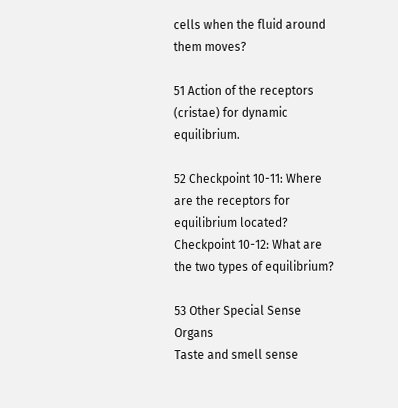cells when the fluid around them moves?

51 Action of the receptors (cristae) for dynamic equilibrium.

52 Checkpoint 10-11: Where are the receptors for equilibrium located?
Checkpoint 10-12: What are the two types of equilibrium?

53 Other Special Sense Organs
Taste and smell sense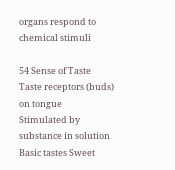organs respond to chemical stimuli

54 Sense of Taste Taste receptors (buds) on tongue
Stimulated by substance in solution Basic tastes Sweet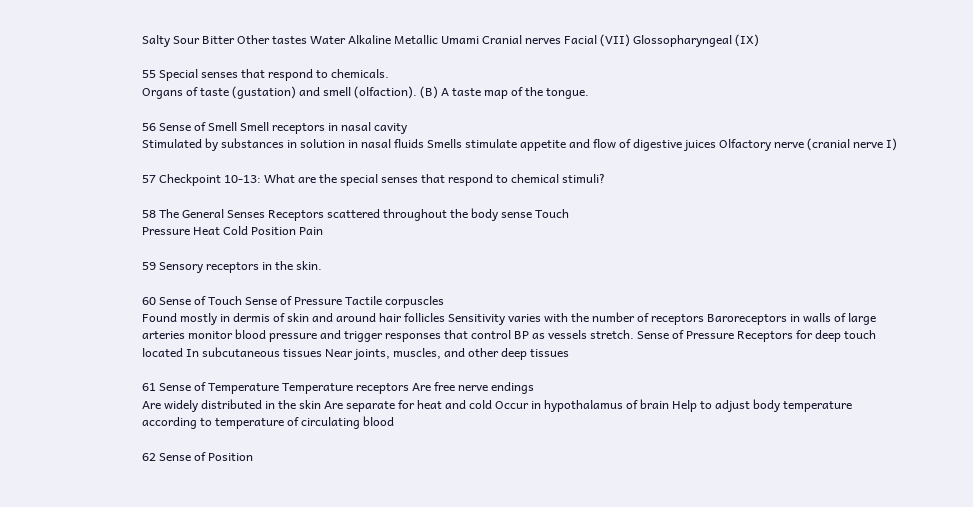Salty Sour Bitter Other tastes Water Alkaline Metallic Umami Cranial nerves Facial (VII) Glossopharyngeal (IX)

55 Special senses that respond to chemicals.
Organs of taste (gustation) and smell (olfaction). (B) A taste map of the tongue.

56 Sense of Smell Smell receptors in nasal cavity
Stimulated by substances in solution in nasal fluids Smells stimulate appetite and flow of digestive juices Olfactory nerve (cranial nerve I)

57 Checkpoint 10-13: What are the special senses that respond to chemical stimuli?

58 The General Senses Receptors scattered throughout the body sense Touch
Pressure Heat Cold Position Pain

59 Sensory receptors in the skin.

60 Sense of Touch Sense of Pressure Tactile corpuscles
Found mostly in dermis of skin and around hair follicles Sensitivity varies with the number of receptors Baroreceptors in walls of large arteries monitor blood pressure and trigger responses that control BP as vessels stretch. Sense of Pressure Receptors for deep touch located In subcutaneous tissues Near joints, muscles, and other deep tissues

61 Sense of Temperature Temperature receptors Are free nerve endings
Are widely distributed in the skin Are separate for heat and cold Occur in hypothalamus of brain Help to adjust body temperature according to temperature of circulating blood

62 Sense of Position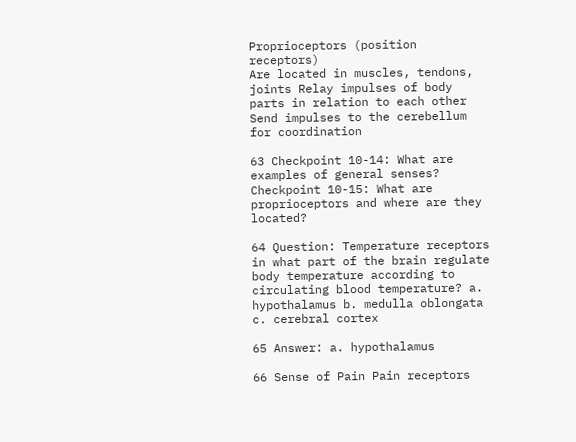Proprioceptors (position receptors)
Are located in muscles, tendons, joints Relay impulses of body parts in relation to each other Send impulses to the cerebellum for coordination

63 Checkpoint 10-14: What are examples of general senses?
Checkpoint 10-15: What are proprioceptors and where are they located?

64 Question: Temperature receptors in what part of the brain regulate body temperature according to circulating blood temperature? a. hypothalamus b. medulla oblongata c. cerebral cortex

65 Answer: a. hypothalamus

66 Sense of Pain Pain receptors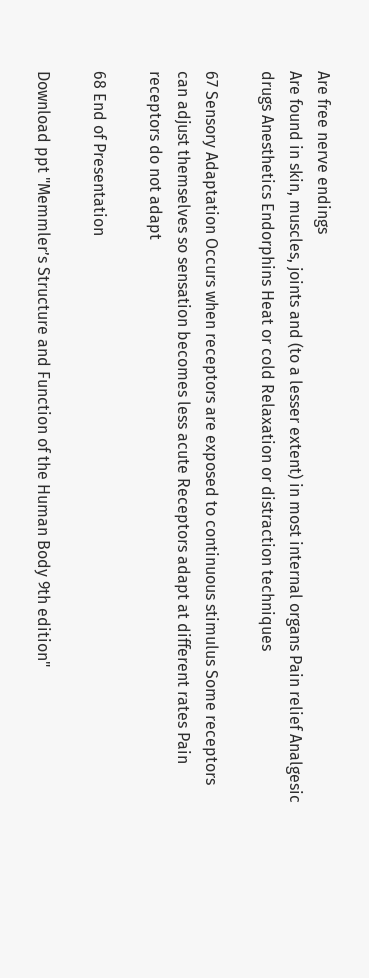Are free nerve endings
Are found in skin, muscles, joints and (to a lesser extent) in most internal organs Pain relief Analgesic drugs Anesthetics Endorphins Heat or cold Relaxation or distraction techniques

67 Sensory Adaptation Occurs when receptors are exposed to continuous stimulus Some receptors can adjust themselves so sensation becomes less acute Receptors adapt at different rates Pain receptors do not adapt

68 End of Presentation

Download ppt "Memmler’s Structure and Function of the Human Body 9th edition"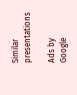Similar presentations

Ads by Google